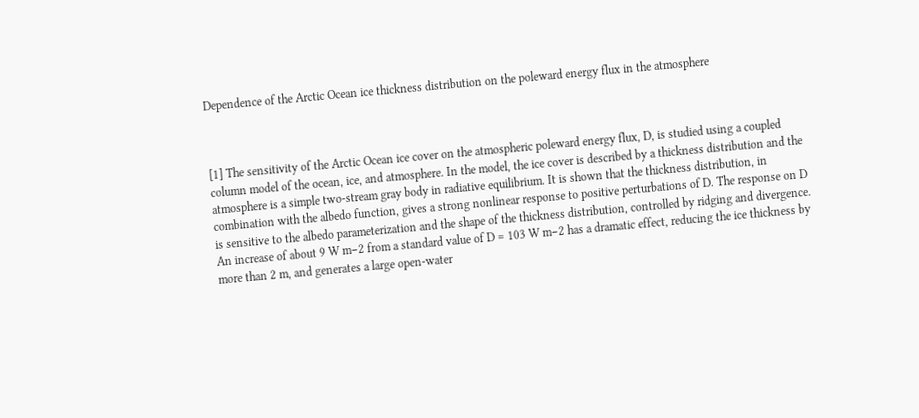Dependence of the Arctic Ocean ice thickness distribution on the poleward energy flux in the atmosphere



[1] The sensitivity of the Arctic Ocean ice cover on the atmospheric poleward energy flux, D, is studied using a coupled column model of the ocean, ice, and atmosphere. In the model, the ice cover is described by a thickness distribution and the atmosphere is a simple two-stream gray body in radiative equilibrium. It is shown that the thickness distribution, in combination with the albedo function, gives a strong nonlinear response to positive perturbations of D. The response on D is sensitive to the albedo parameterization and the shape of the thickness distribution, controlled by ridging and divergence. An increase of about 9 W m−2 from a standard value of D = 103 W m−2 has a dramatic effect, reducing the ice thickness by more than 2 m, and generates a large open-water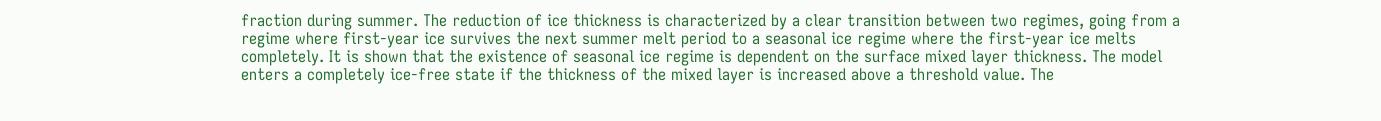fraction during summer. The reduction of ice thickness is characterized by a clear transition between two regimes, going from a regime where first-year ice survives the next summer melt period to a seasonal ice regime where the first-year ice melts completely. It is shown that the existence of seasonal ice regime is dependent on the surface mixed layer thickness. The model enters a completely ice-free state if the thickness of the mixed layer is increased above a threshold value. The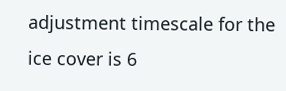adjustment timescale for the ice cover is 6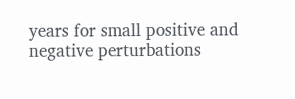years for small positive and negative perturbations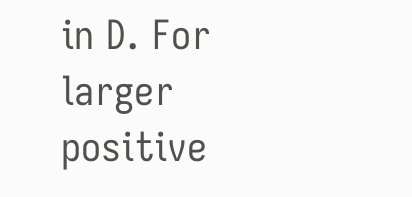in D. For larger positive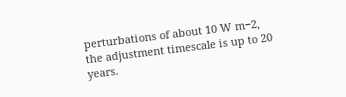perturbations of about 10 W m−2, the adjustment timescale is up to 20 years.